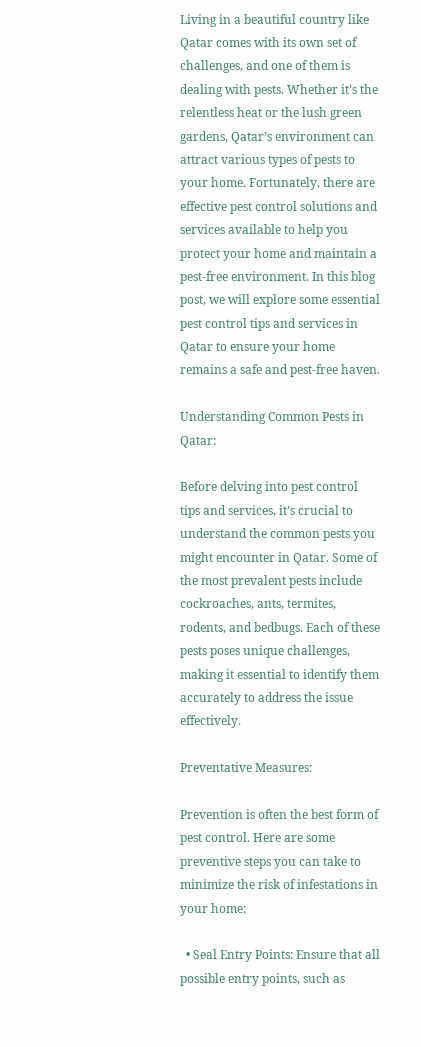Living in a beautiful country like Qatar comes with its own set of challenges, and one of them is dealing with pests. Whether it’s the relentless heat or the lush green gardens, Qatar’s environment can attract various types of pests to your home. Fortunately, there are effective pest control solutions and services available to help you protect your home and maintain a pest-free environment. In this blog post, we will explore some essential pest control tips and services in Qatar to ensure your home remains a safe and pest-free haven.

Understanding Common Pests in Qatar:

Before delving into pest control tips and services, it’s crucial to understand the common pests you might encounter in Qatar. Some of the most prevalent pests include cockroaches, ants, termites, rodents, and bedbugs. Each of these pests poses unique challenges, making it essential to identify them accurately to address the issue effectively.

Preventative Measures:

Prevention is often the best form of pest control. Here are some preventive steps you can take to minimize the risk of infestations in your home:

  • Seal Entry Points: Ensure that all possible entry points, such as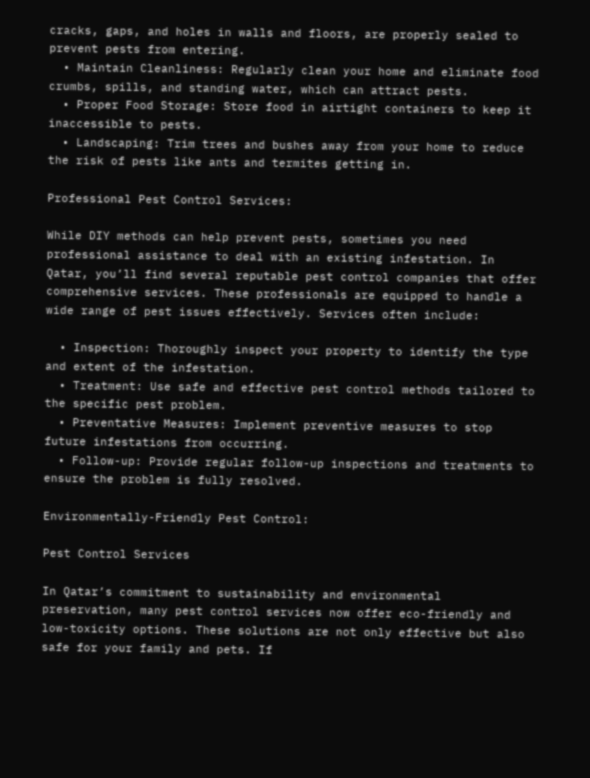cracks, gaps, and holes in walls and floors, are properly sealed to prevent pests from entering.
  • Maintain Cleanliness: Regularly clean your home and eliminate food crumbs, spills, and standing water, which can attract pests.
  • Proper Food Storage: Store food in airtight containers to keep it inaccessible to pests.
  • Landscaping: Trim trees and bushes away from your home to reduce the risk of pests like ants and termites getting in.

Professional Pest Control Services:

While DIY methods can help prevent pests, sometimes you need professional assistance to deal with an existing infestation. In Qatar, you’ll find several reputable pest control companies that offer comprehensive services. These professionals are equipped to handle a wide range of pest issues effectively. Services often include:

  • Inspection: Thoroughly inspect your property to identify the type and extent of the infestation.
  • Treatment: Use safe and effective pest control methods tailored to the specific pest problem.
  • Preventative Measures: Implement preventive measures to stop future infestations from occurring.
  • Follow-up: Provide regular follow-up inspections and treatments to ensure the problem is fully resolved.

Environmentally-Friendly Pest Control:

Pest Control Services

In Qatar’s commitment to sustainability and environmental preservation, many pest control services now offer eco-friendly and low-toxicity options. These solutions are not only effective but also safe for your family and pets. If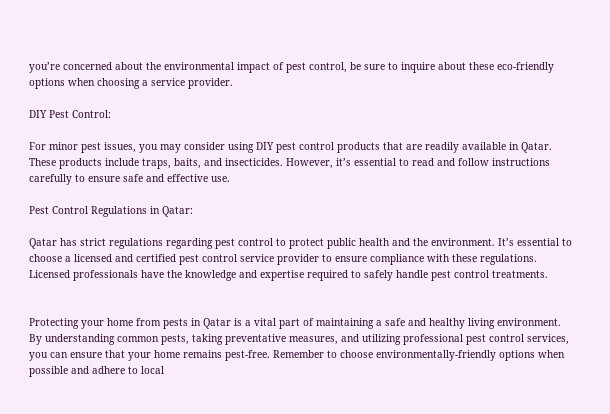you’re concerned about the environmental impact of pest control, be sure to inquire about these eco-friendly options when choosing a service provider.

DIY Pest Control:

For minor pest issues, you may consider using DIY pest control products that are readily available in Qatar. These products include traps, baits, and insecticides. However, it’s essential to read and follow instructions carefully to ensure safe and effective use.

Pest Control Regulations in Qatar:

Qatar has strict regulations regarding pest control to protect public health and the environment. It’s essential to choose a licensed and certified pest control service provider to ensure compliance with these regulations. Licensed professionals have the knowledge and expertise required to safely handle pest control treatments.


Protecting your home from pests in Qatar is a vital part of maintaining a safe and healthy living environment. By understanding common pests, taking preventative measures, and utilizing professional pest control services, you can ensure that your home remains pest-free. Remember to choose environmentally-friendly options when possible and adhere to local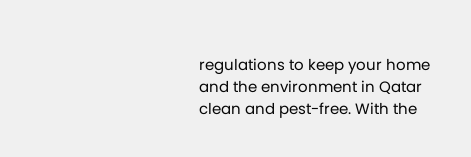regulations to keep your home and the environment in Qatar clean and pest-free. With the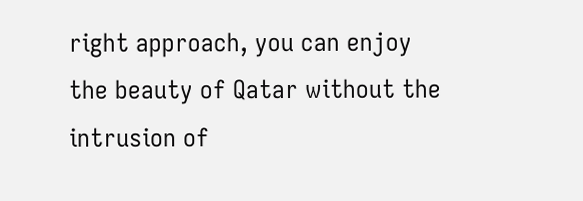right approach, you can enjoy the beauty of Qatar without the intrusion of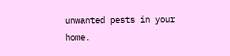unwanted pests in your home.